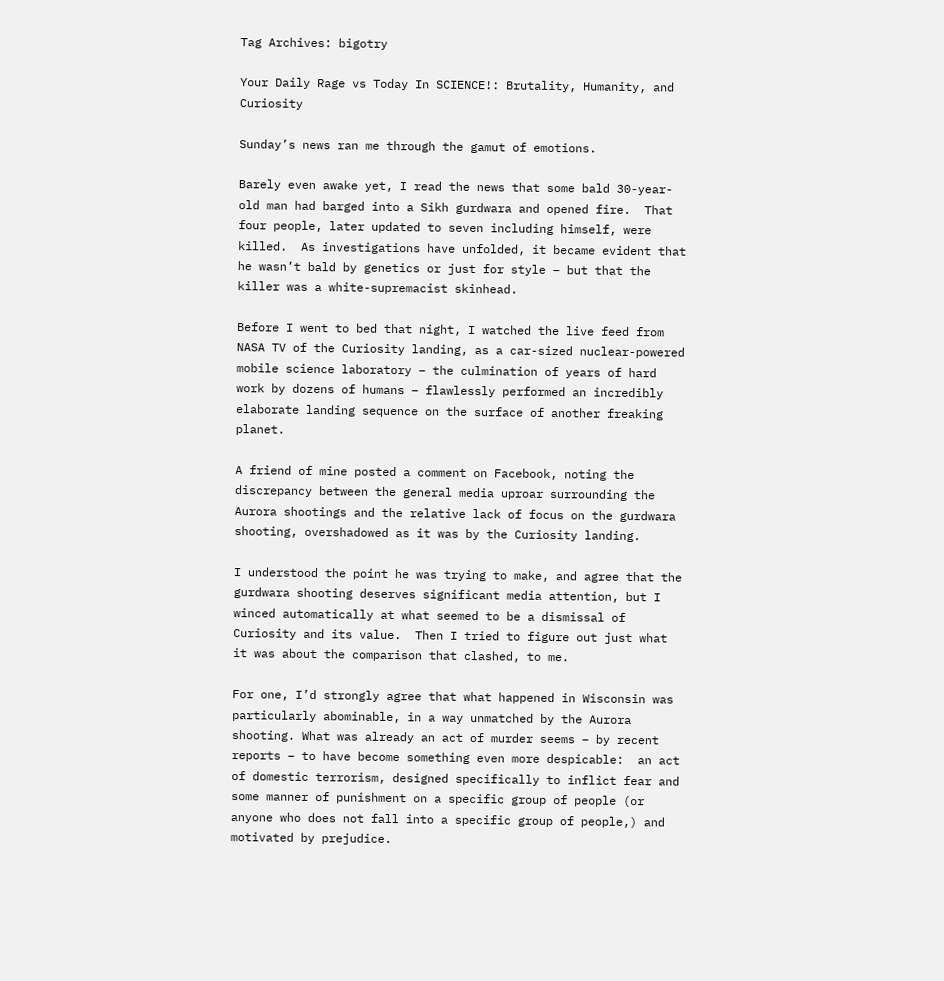Tag Archives: bigotry

Your Daily Rage vs Today In SCIENCE!: Brutality, Humanity, and Curiosity

Sunday’s news ran me through the gamut of emotions.

Barely even awake yet, I read the news that some bald 30-year-old man had barged into a Sikh gurdwara and opened fire.  That four people, later updated to seven including himself, were killed.  As investigations have unfolded, it became evident that he wasn’t bald by genetics or just for style – but that the killer was a white-supremacist skinhead.

Before I went to bed that night, I watched the live feed from NASA TV of the Curiosity landing, as a car-sized nuclear-powered mobile science laboratory – the culmination of years of hard work by dozens of humans – flawlessly performed an incredibly elaborate landing sequence on the surface of another freaking planet.

A friend of mine posted a comment on Facebook, noting the discrepancy between the general media uproar surrounding the Aurora shootings and the relative lack of focus on the gurdwara shooting, overshadowed as it was by the Curiosity landing.

I understood the point he was trying to make, and agree that the gurdwara shooting deserves significant media attention, but I winced automatically at what seemed to be a dismissal of Curiosity and its value.  Then I tried to figure out just what it was about the comparison that clashed, to me.

For one, I’d strongly agree that what happened in Wisconsin was particularly abominable, in a way unmatched by the Aurora shooting. What was already an act of murder seems – by recent reports – to have become something even more despicable:  an act of domestic terrorism, designed specifically to inflict fear and some manner of punishment on a specific group of people (or anyone who does not fall into a specific group of people,) and motivated by prejudice.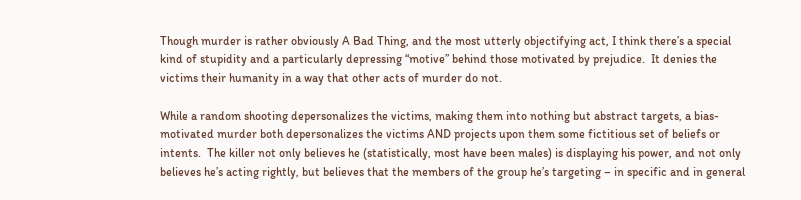Though murder is rather obviously A Bad Thing, and the most utterly objectifying act, I think there’s a special kind of stupidity and a particularly depressing “motive” behind those motivated by prejudice.  It denies the victims their humanity in a way that other acts of murder do not.

While a random shooting depersonalizes the victims, making them into nothing but abstract targets, a bias-motivated murder both depersonalizes the victims AND projects upon them some fictitious set of beliefs or intents.  The killer not only believes he (statistically, most have been males) is displaying his power, and not only believes he’s acting rightly, but believes that the members of the group he’s targeting – in specific and in general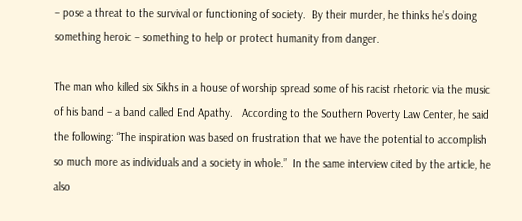– pose a threat to the survival or functioning of society.  By their murder, he thinks he’s doing something heroic – something to help or protect humanity from danger.

The man who killed six Sikhs in a house of worship spread some of his racist rhetoric via the music of his band – a band called End Apathy.   According to the Southern Poverty Law Center, he said the following: “The inspiration was based on frustration that we have the potential to accomplish so much more as individuals and a society in whole.”  In the same interview cited by the article, he also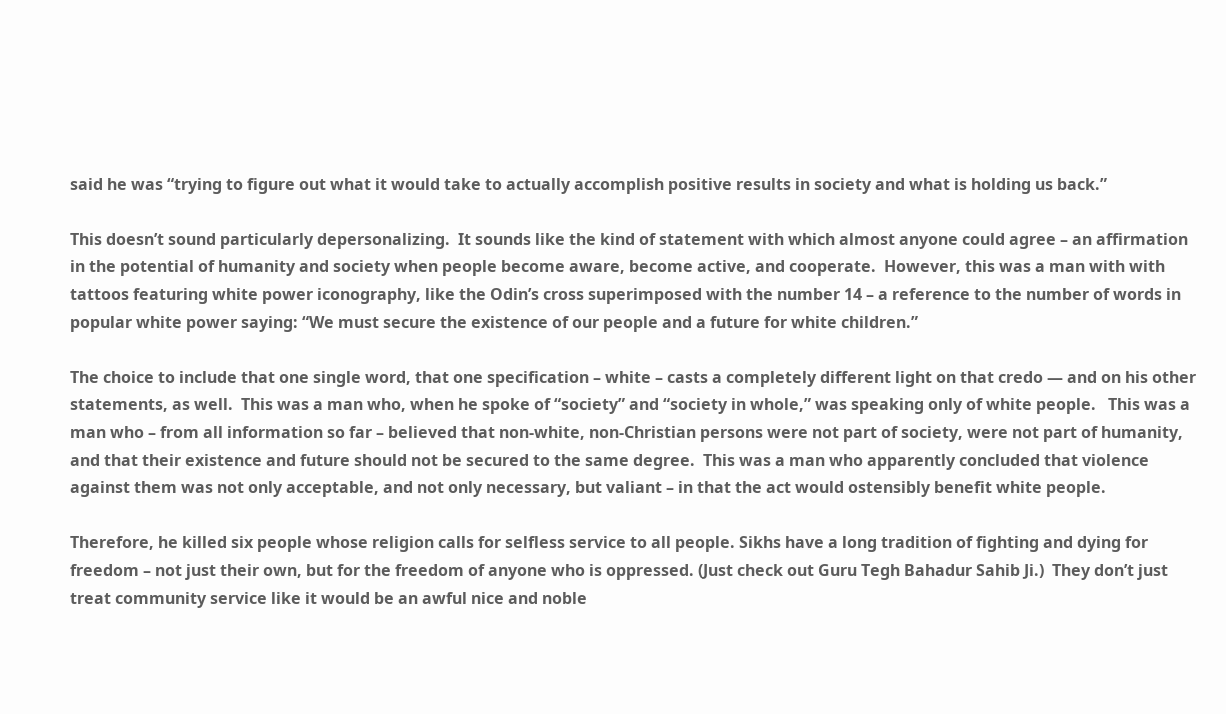said he was “trying to figure out what it would take to actually accomplish positive results in society and what is holding us back.”

This doesn’t sound particularly depersonalizing.  It sounds like the kind of statement with which almost anyone could agree – an affirmation in the potential of humanity and society when people become aware, become active, and cooperate.  However, this was a man with with tattoos featuring white power iconography, like the Odin’s cross superimposed with the number 14 – a reference to the number of words in popular white power saying: “We must secure the existence of our people and a future for white children.”

The choice to include that one single word, that one specification – white – casts a completely different light on that credo — and on his other statements, as well.  This was a man who, when he spoke of “society” and “society in whole,” was speaking only of white people.   This was a man who – from all information so far – believed that non-white, non-Christian persons were not part of society, were not part of humanity, and that their existence and future should not be secured to the same degree.  This was a man who apparently concluded that violence against them was not only acceptable, and not only necessary, but valiant – in that the act would ostensibly benefit white people.

Therefore, he killed six people whose religion calls for selfless service to all people. Sikhs have a long tradition of fighting and dying for freedom – not just their own, but for the freedom of anyone who is oppressed. (Just check out Guru Tegh Bahadur Sahib Ji.)  They don’t just treat community service like it would be an awful nice and noble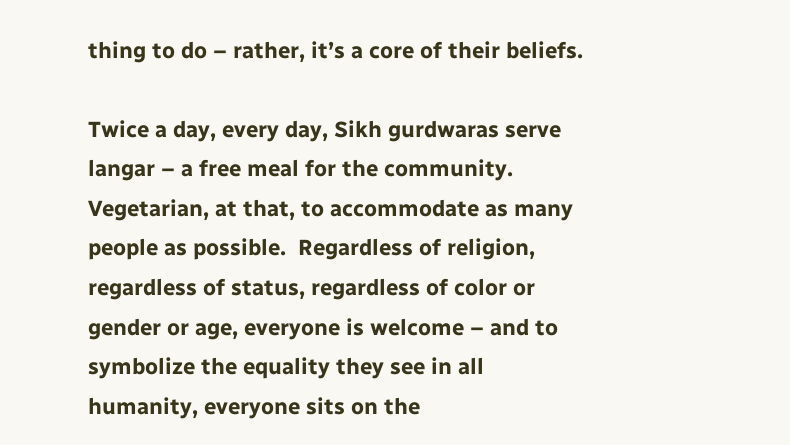thing to do – rather, it’s a core of their beliefs.

Twice a day, every day, Sikh gurdwaras serve langar – a free meal for the community. Vegetarian, at that, to accommodate as many people as possible.  Regardless of religion, regardless of status, regardless of color or gender or age, everyone is welcome – and to symbolize the equality they see in all humanity, everyone sits on the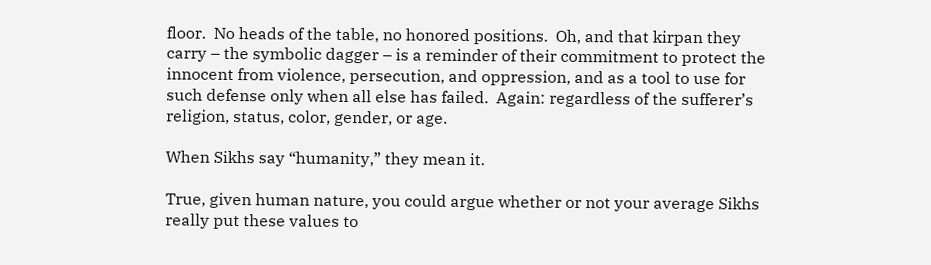floor.  No heads of the table, no honored positions.  Oh, and that kirpan they carry – the symbolic dagger – is a reminder of their commitment to protect the innocent from violence, persecution, and oppression, and as a tool to use for such defense only when all else has failed.  Again: regardless of the sufferer’s religion, status, color, gender, or age.

When Sikhs say “humanity,” they mean it.

True, given human nature, you could argue whether or not your average Sikhs really put these values to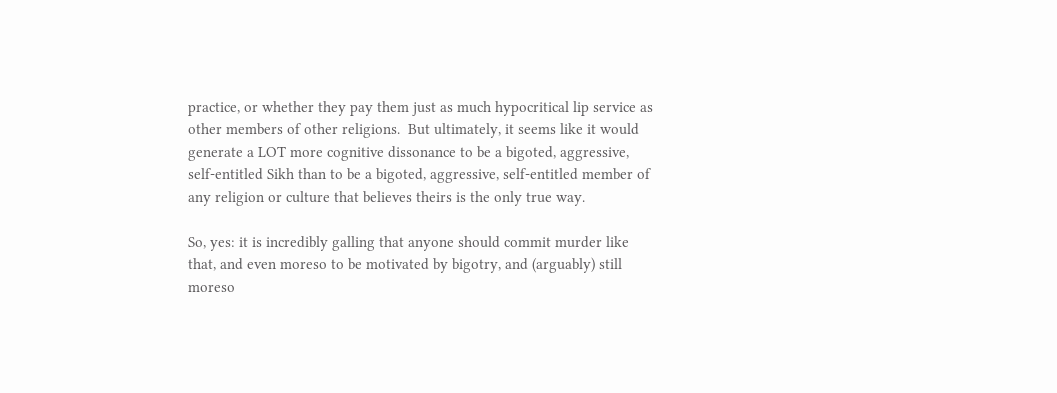practice, or whether they pay them just as much hypocritical lip service as other members of other religions.  But ultimately, it seems like it would generate a LOT more cognitive dissonance to be a bigoted, aggressive, self-entitled Sikh than to be a bigoted, aggressive, self-entitled member of any religion or culture that believes theirs is the only true way.

So, yes: it is incredibly galling that anyone should commit murder like that, and even moreso to be motivated by bigotry, and (arguably) still moreso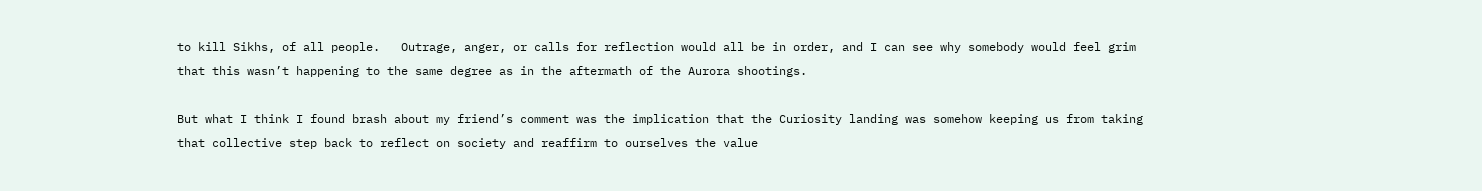to kill Sikhs, of all people.   Outrage, anger, or calls for reflection would all be in order, and I can see why somebody would feel grim that this wasn’t happening to the same degree as in the aftermath of the Aurora shootings.

But what I think I found brash about my friend’s comment was the implication that the Curiosity landing was somehow keeping us from taking that collective step back to reflect on society and reaffirm to ourselves the value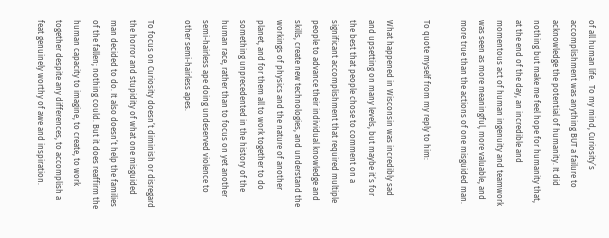of all human life.  To my mind, Curiosity’s accomplishment was anything BUT a failure to acknowledge the potential of humanity. It did nothing but make me feel hope for humanity that, at the end of the day, an incredible and momentous act of human ingenuity and teamwork was seen as more meaningful, more valuable, and more true than the actions of one misguided man.

To quote myself from my reply to him:

What happened in Wisconsin was incredibly sad and upsetting on many levels, but maybe it’s for the best that people chose to comment on a significant accomplishment that required multiple people to advance their individual knowledge and skills, create new technologies, and understand the workings of physics and the nature of another planet, and for them all to work together to do something unprecedented in the history of the human race, rather than to focus on yet another semi-hairless ape doing undeserved violence to other semi-hairless apes.

To focus on Curiosity doesn’t diminish or disregard the horror and stupidity of what one misguided man decided to do. It also doesn’t help the families of the fallen; nothing could. But it does reaffirm the human capacity to imagine, to create, to work together despite any differences, to accomplish a feat genuinely worthy of awe and inspiration.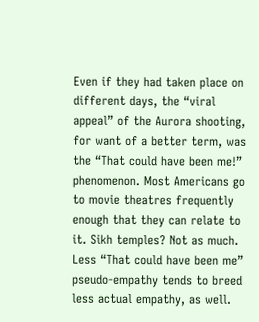Even if they had taken place on different days, the “viral appeal” of the Aurora shooting, for want of a better term, was the “That could have been me!” phenomenon. Most Americans go to movie theatres frequently enough that they can relate to it. Sikh temples? Not as much. Less “That could have been me” pseudo-empathy tends to breed less actual empathy, as well.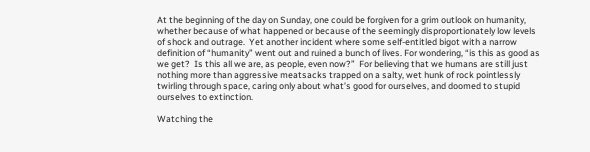At the beginning of the day on Sunday, one could be forgiven for a grim outlook on humanity, whether because of what happened or because of the seemingly disproportionately low levels of shock and outrage.  Yet another incident where some self-entitled bigot with a narrow definition of “humanity” went out and ruined a bunch of lives. For wondering, “is this as good as we get?  Is this all we are, as people, even now?”  For believing that we humans are still just nothing more than aggressive meatsacks trapped on a salty, wet hunk of rock pointlessly twirling through space, caring only about what’s good for ourselves, and doomed to stupid ourselves to extinction.

Watching the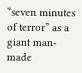“seven minutes of terror” as a giant man-made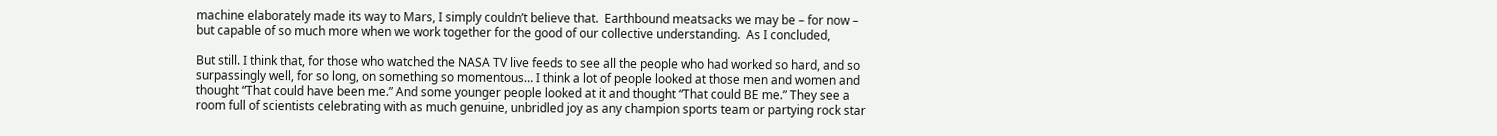machine elaborately made its way to Mars, I simply couldn’t believe that.  Earthbound meatsacks we may be – for now – but capable of so much more when we work together for the good of our collective understanding.  As I concluded,

But still. I think that, for those who watched the NASA TV live feeds to see all the people who had worked so hard, and so surpassingly well, for so long, on something so momentous… I think a lot of people looked at those men and women and thought “That could have been me.” And some younger people looked at it and thought “That could BE me.” They see a room full of scientists celebrating with as much genuine, unbridled joy as any champion sports team or partying rock star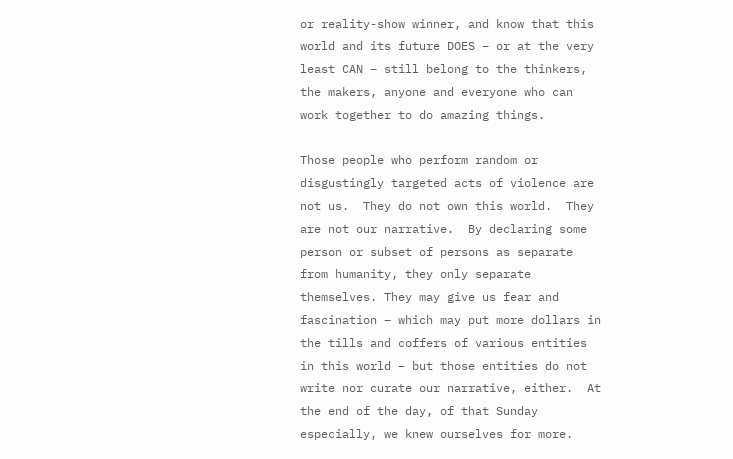or reality-show winner, and know that this world and its future DOES – or at the very least CAN – still belong to the thinkers, the makers, anyone and everyone who can work together to do amazing things.

Those people who perform random or disgustingly targeted acts of violence are not us.  They do not own this world.  They are not our narrative.  By declaring some person or subset of persons as separate from humanity, they only separate themselves. They may give us fear and fascination – which may put more dollars in the tills and coffers of various entities in this world – but those entities do not write nor curate our narrative, either.  At the end of the day, of that Sunday especially, we knew ourselves for more.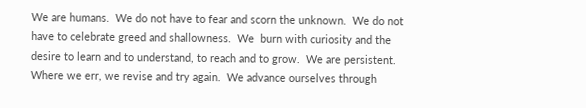We are humans.  We do not have to fear and scorn the unknown.  We do not have to celebrate greed and shallowness.  We  burn with curiosity and the desire to learn and to understand, to reach and to grow.  We are persistent. Where we err, we revise and try again.  We advance ourselves through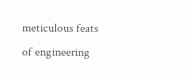meticulous feats of engineering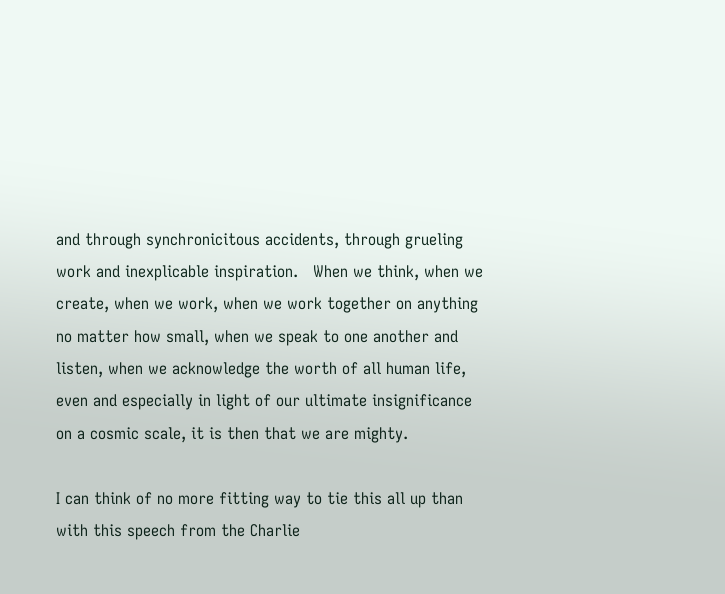and through synchronicitous accidents, through grueling work and inexplicable inspiration.   When we think, when we create, when we work, when we work together on anything no matter how small, when we speak to one another and listen, when we acknowledge the worth of all human life, even and especially in light of our ultimate insignificance on a cosmic scale, it is then that we are mighty.

I can think of no more fitting way to tie this all up than with this speech from the Charlie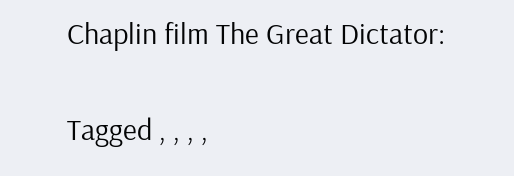Chaplin film The Great Dictator:

Tagged , , , ,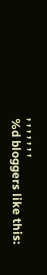, , , , , , ,
%d bloggers like this: